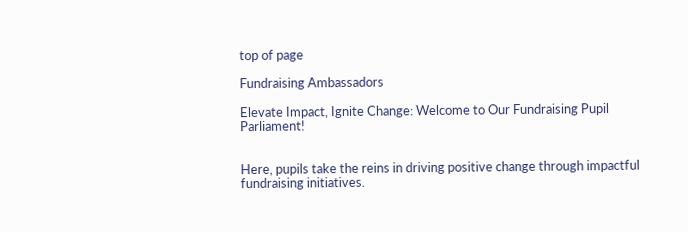top of page

Fundraising Ambassadors

Elevate Impact, Ignite Change: Welcome to Our Fundraising Pupil Parliament!


Here, pupils take the reins in driving positive change through impactful fundraising initiatives.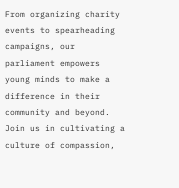From organizing charity events to spearheading campaigns, our parliament empowers young minds to make a difference in their community and beyond. Join us in cultivating a culture of compassion,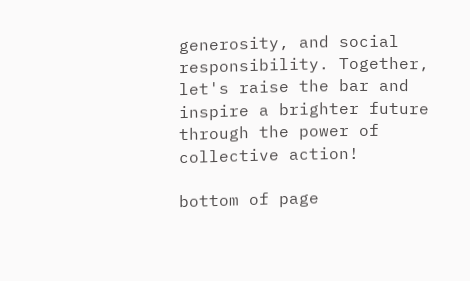generosity, and social responsibility. Together, let's raise the bar and inspire a brighter future through the power of collective action!

bottom of page